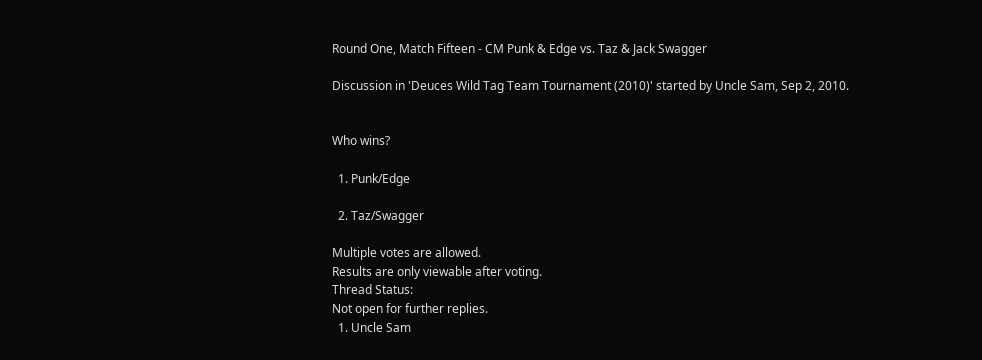Round One, Match Fifteen - CM Punk & Edge vs. Taz & Jack Swagger

Discussion in 'Deuces Wild Tag Team Tournament (2010)' started by Uncle Sam, Sep 2, 2010.


Who wins?

  1. Punk/Edge

  2. Taz/Swagger

Multiple votes are allowed.
Results are only viewable after voting.
Thread Status:
Not open for further replies.
  1. Uncle Sam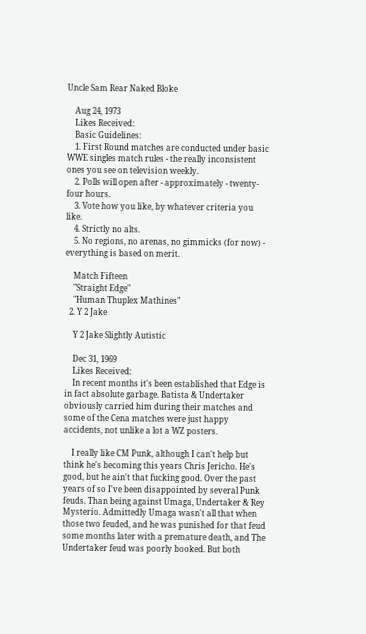Uncle Sam Rear Naked Bloke

    Aug 24, 1973
    Likes Received:
    Basic Guidelines:
    1. First Round matches are conducted under basic WWE singles match rules - the really inconsistent ones you see on television weekly.
    2. Polls will open after - approximately - twenty-four hours.
    3. Vote how you like, by whatever criteria you like.
    4. Strictly no alts.
    5. No regions, no arenas, no gimmicks (for now) - everything is based on merit.

    Match Fifteen
    "Straight Edge"
    "Human Thuplex Mathines"
  2. Y 2 Jake

    Y 2 Jake Slightly Autistic

    Dec 31, 1969
    Likes Received:
    In recent months it's been established that Edge is in fact absolute garbage. Batista & Undertaker obviously carried him during their matches and some of the Cena matches were just happy accidents, not unlike a lot a WZ posters.

    I really like CM Punk, although I can't help but think he's becoming this years Chris Jericho. He's good, but he ain't that fucking good. Over the past years of so I've been disappointed by several Punk feuds. Than being against Umaga, Undertaker & Rey Mysterio. Admittedly Umaga wasn't all that when those two feuded, and he was punished for that feud some months later with a premature death, and The Undertaker feud was poorly booked. But both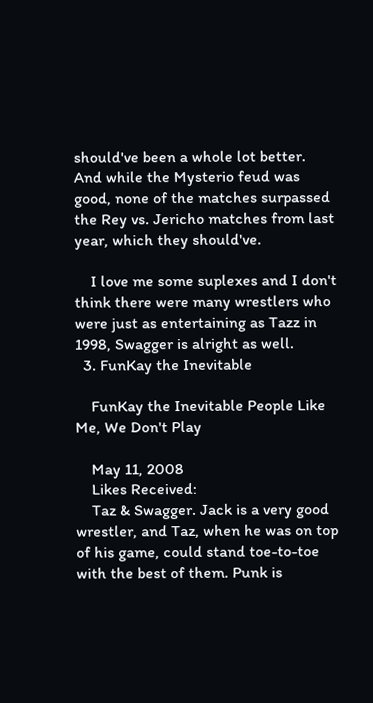should've been a whole lot better. And while the Mysterio feud was good, none of the matches surpassed the Rey vs. Jericho matches from last year, which they should've.

    I love me some suplexes and I don't think there were many wrestlers who were just as entertaining as Tazz in 1998, Swagger is alright as well.
  3. FunKay the Inevitable

    FunKay the Inevitable People Like Me, We Don't Play

    May 11, 2008
    Likes Received:
    Taz & Swagger. Jack is a very good wrestler, and Taz, when he was on top of his game, could stand toe-to-toe with the best of them. Punk is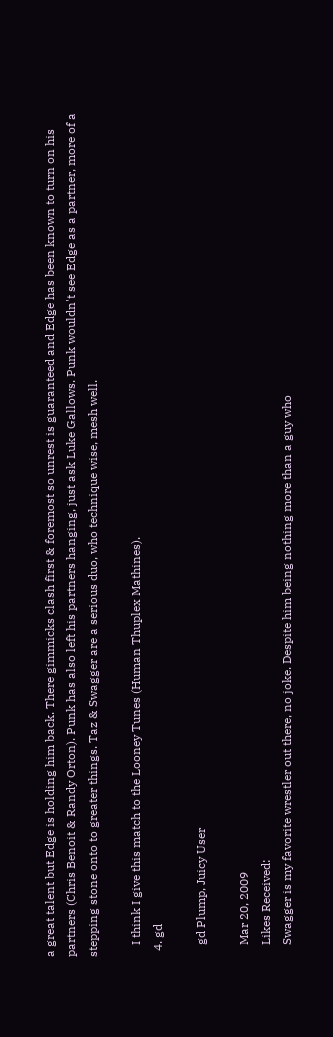a great talent but Edge is holding him back. There gimmicks clash first & foremost so unrest is guaranteed and Edge has been known to turn on his partners (Chris Benoit & Randy Orton). Punk has also left his partners hanging, just ask Luke Gallows. Punk wouldn't see Edge as a partner, more of a stepping stone onto to greater things. Taz & Swagger are a serious duo, who technique wise, mesh well.

    I think I give this match to the Looney Tunes (Human Thuplex Mathines).
  4. gd

    gd Plump, Juicy User

    Mar 20, 2009
    Likes Received:
    Swagger is my favorite wrestler out there, no joke. Despite him being nothing more than a guy who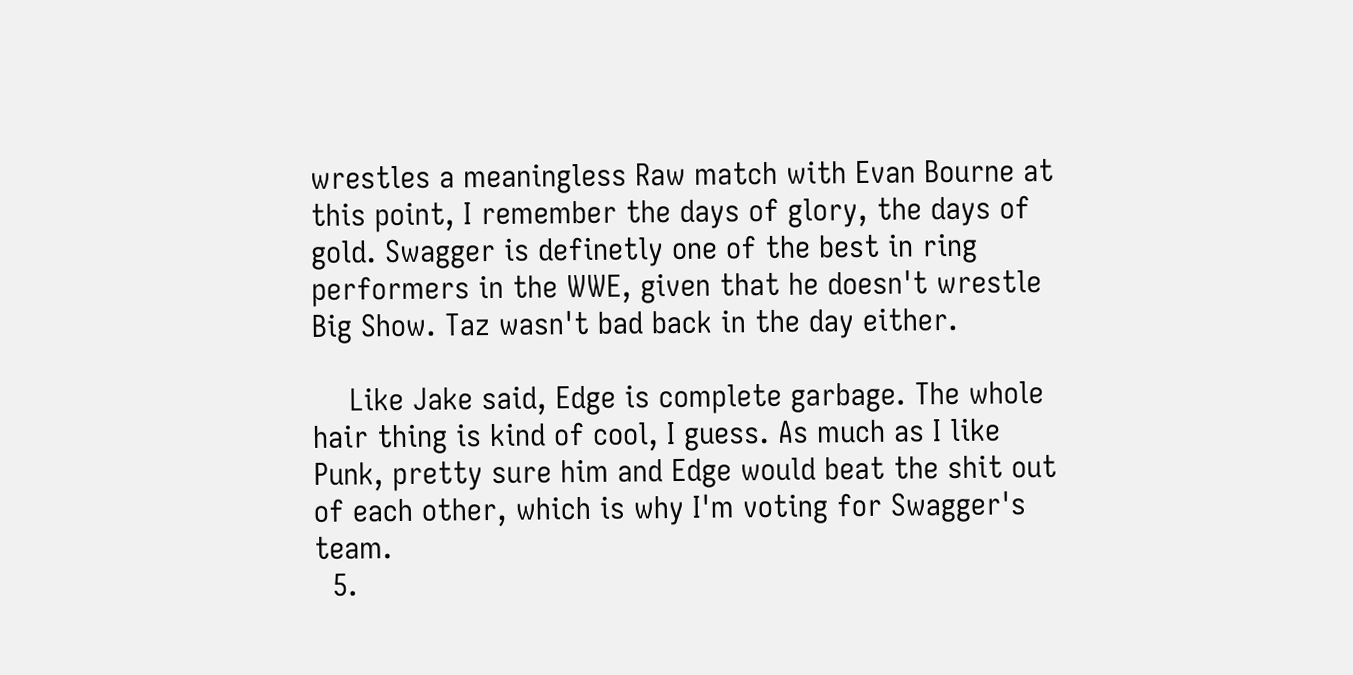wrestles a meaningless Raw match with Evan Bourne at this point, I remember the days of glory, the days of gold. Swagger is definetly one of the best in ring performers in the WWE, given that he doesn't wrestle Big Show. Taz wasn't bad back in the day either.

    Like Jake said, Edge is complete garbage. The whole hair thing is kind of cool, I guess. As much as I like Punk, pretty sure him and Edge would beat the shit out of each other, which is why I'm voting for Swagger's team.
  5.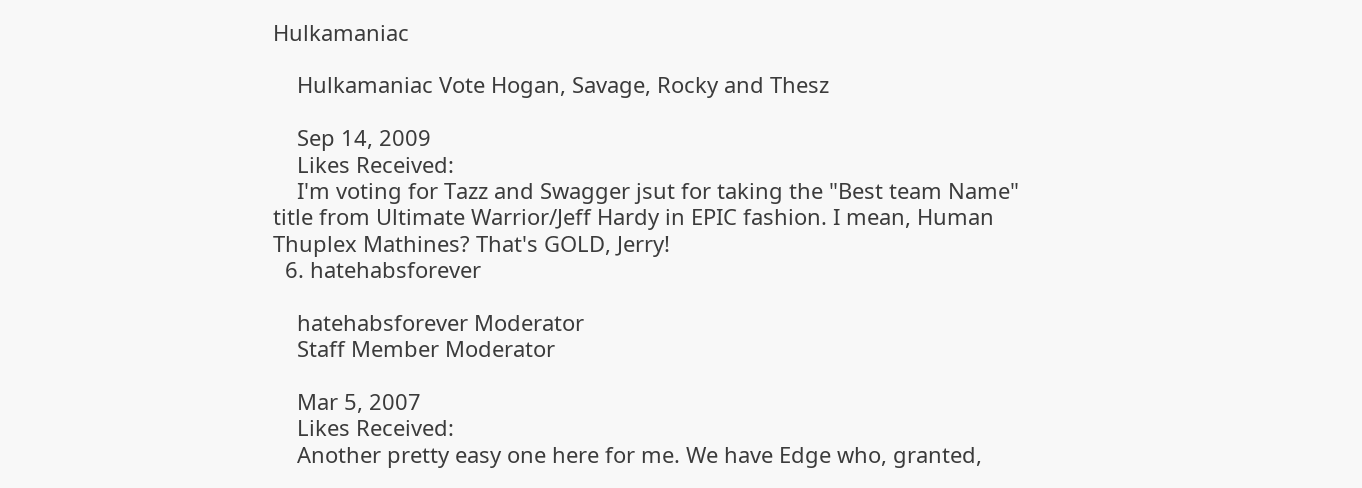Hulkamaniac

    Hulkamaniac Vote Hogan, Savage, Rocky and Thesz

    Sep 14, 2009
    Likes Received:
    I'm voting for Tazz and Swagger jsut for taking the "Best team Name" title from Ultimate Warrior/Jeff Hardy in EPIC fashion. I mean, Human Thuplex Mathines? That's GOLD, Jerry!
  6. hatehabsforever

    hatehabsforever Moderator
    Staff Member Moderator

    Mar 5, 2007
    Likes Received:
    Another pretty easy one here for me. We have Edge who, granted,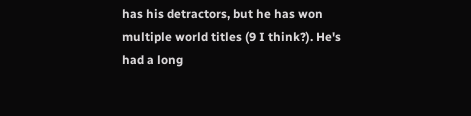has his detractors, but he has won multiple world titles (9 I think?). He's had a long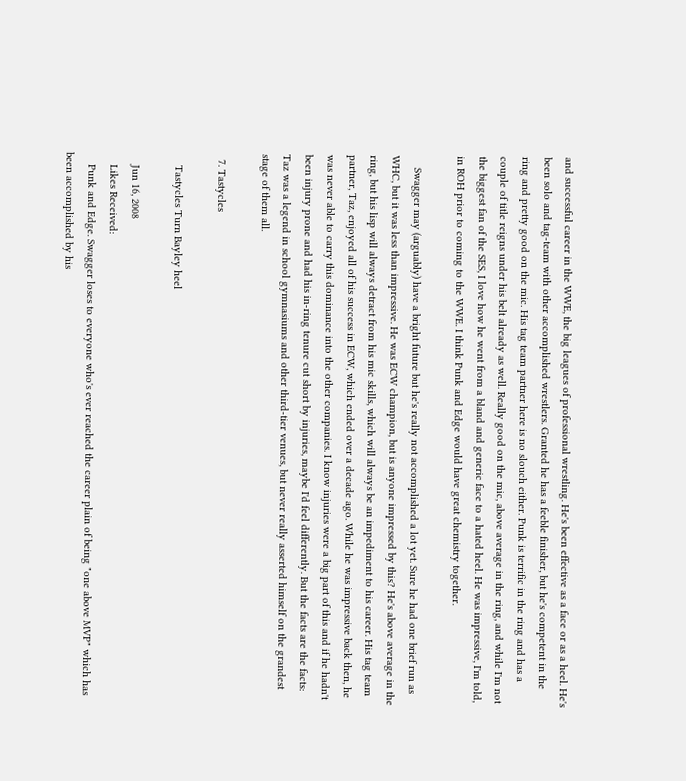and successful career in the WWE, the big leagues of professional wrestling. He's been effective as a face or as a heel. He's been solo and tag-team with other accomplished wrestlers. Granted he has a feeble finisher, but he's competent in the ring and pretty good on the mic. His tag team partner here is no slouch either. Punk is terrific in the ring and has a couple of title reigns under his belt already as well. Really good on the mic, above average in the ring, and while I'm not the biggest fan of the SES, I love how he went from a bland and generic face to a hated heel. He was impressive, I'm told, in ROH prior to coming to the WWE. I think Punk and Edge would have great chemistry together.

    Swagger may (arguably) have a bright future but he's really not accomplished a lot yet. Sure he had one brief run as WHC, but it was less than impressive. He was ECW champion, but is anyone impressed by this? He's above average in the ring, but his lisp will always detract from his mic skills, which will always be an impediment to his career. His tag team partner, Taz, enjoyed all of his success in ECW, which ended over a decade ago. While he was impressive back then, he was never able to carry this dominance into the other companies. I know injuries were a big part of this and if he hadn't been injury prone and had his in-ring tenure cut short by injuries, maybe I'd feel differently. But the facts are the facts: Taz was a legend in school gymnasiums and other third-tier venues, but never really asserted himself on the grandest stage of them all.

  7. Tastycles

    Tastycles Turn Bayley heel

    Jun 16, 2008
    Likes Received:
    Punk and Edge. Swagger loses to everyone who's ever reached the career plain of being "one above MVP" which has been accomplished by his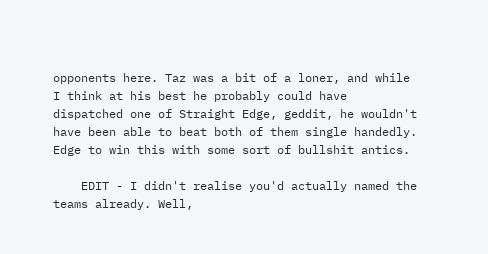opponents here. Taz was a bit of a loner, and while I think at his best he probably could have dispatched one of Straight Edge, geddit, he wouldn't have been able to beat both of them single handedly. Edge to win this with some sort of bullshit antics.

    EDIT - I didn't realise you'd actually named the teams already. Well,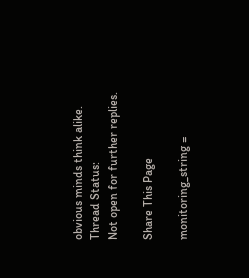obvious minds think alike.
Thread Status:
Not open for further replies.

Share This Page

monitoring_string =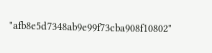"afb8e5d7348ab9e99f73cba908f10802"